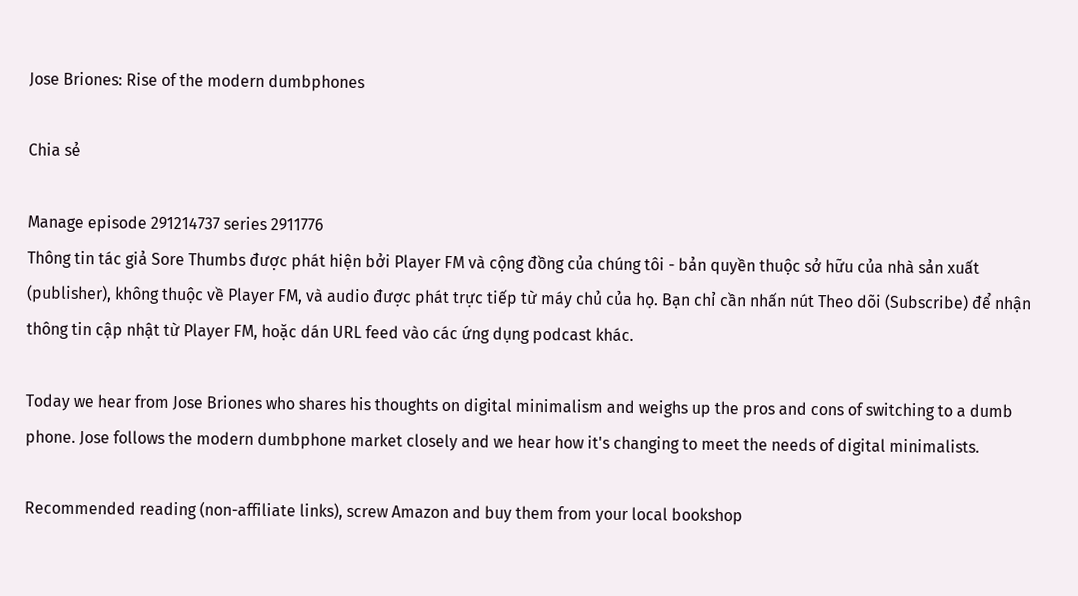Jose Briones: Rise of the modern dumbphones

Chia sẻ

Manage episode 291214737 series 2911776
Thông tin tác giả Sore Thumbs được phát hiện bởi Player FM và cộng đồng của chúng tôi - bản quyền thuộc sở hữu của nhà sản xuất (publisher), không thuộc về Player FM, và audio được phát trực tiếp từ máy chủ của họ. Bạn chỉ cần nhấn nút Theo dõi (Subscribe) để nhận thông tin cập nhật từ Player FM, hoặc dán URL feed vào các ứng dụng podcast khác.

Today we hear from Jose Briones who shares his thoughts on digital minimalism and weighs up the pros and cons of switching to a dumb phone. Jose follows the modern dumbphone market closely and we hear how it's changing to meet the needs of digital minimalists.

Recommended reading (non-affiliate links), screw Amazon and buy them from your local bookshop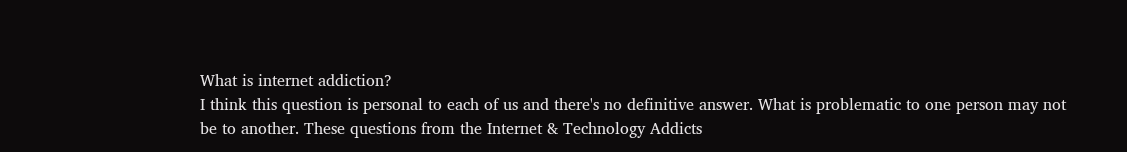What is internet addiction?
I think this question is personal to each of us and there's no definitive answer. What is problematic to one person may not be to another. These questions from the Internet & Technology Addicts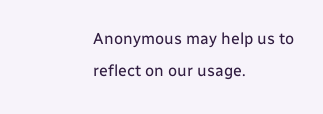Anonymous may help us to reflect on our usage.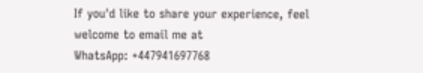If you'd like to share your experience, feel welcome to email me at
WhatsApp: +447941697768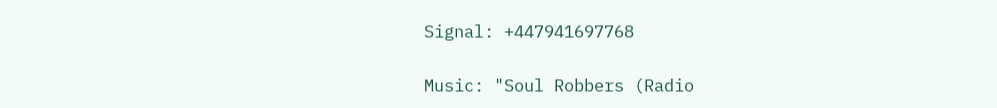Signal: +447941697768

Music: "Soul Robbers (Radio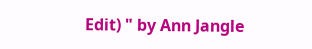Edit) " by Ann Jangle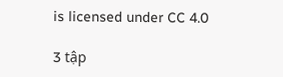is licensed under CC 4.0

3 tập